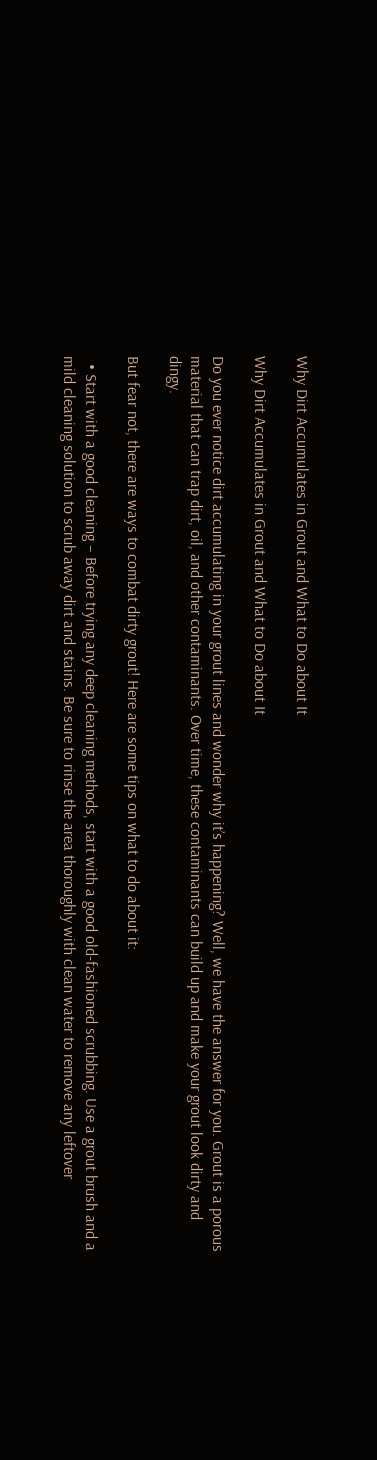Why Dirt Accumulates in Grout and What to Do about It

Why Dirt Accumulates in Grout and What to Do about It

Do you ever notice dirt accumulating in your grout lines and wonder why it’s happening? Well, we have the answer for you. Grout is a porous material that can trap dirt, oil, and other contaminants. Over time, these contaminants can build up and make your grout look dirty and dingy.

But fear not, there are ways to combat dirty grout! Here are some tips on what to do about it:

  • Start with a good cleaning – Before trying any deep cleaning methods, start with a good old-fashioned scrubbing. Use a grout brush and a mild cleaning solution to scrub away dirt and stains. Be sure to rinse the area thoroughly with clean water to remove any leftover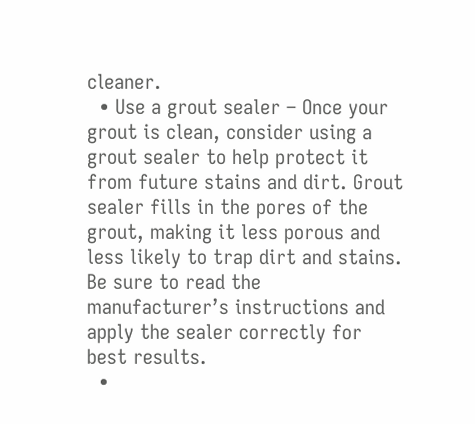cleaner.
  • Use a grout sealer – Once your grout is clean, consider using a grout sealer to help protect it from future stains and dirt. Grout sealer fills in the pores of the grout, making it less porous and less likely to trap dirt and stains. Be sure to read the manufacturer’s instructions and apply the sealer correctly for best results.
  •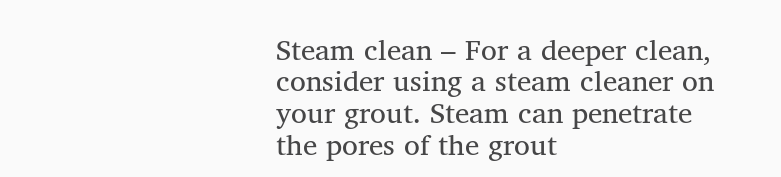Steam clean – For a deeper clean, consider using a steam cleaner on your grout. Steam can penetrate the pores of the grout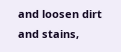and loosen dirt and stains,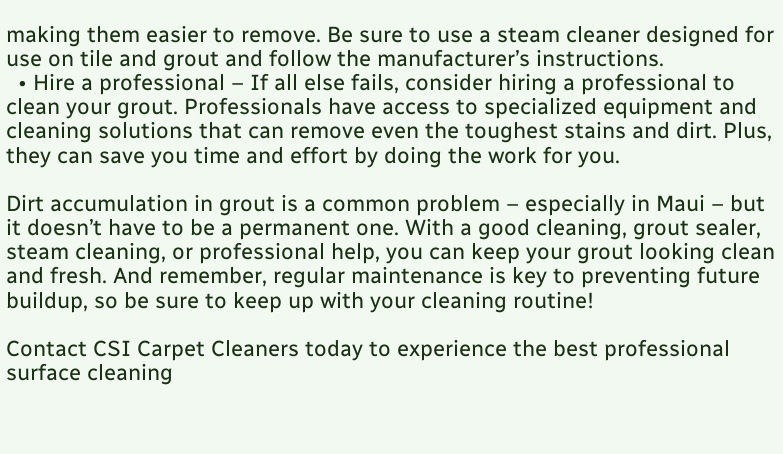making them easier to remove. Be sure to use a steam cleaner designed for use on tile and grout and follow the manufacturer’s instructions.
  • Hire a professional – If all else fails, consider hiring a professional to clean your grout. Professionals have access to specialized equipment and cleaning solutions that can remove even the toughest stains and dirt. Plus, they can save you time and effort by doing the work for you.

Dirt accumulation in grout is a common problem – especially in Maui – but it doesn’t have to be a permanent one. With a good cleaning, grout sealer, steam cleaning, or professional help, you can keep your grout looking clean and fresh. And remember, regular maintenance is key to preventing future buildup, so be sure to keep up with your cleaning routine!

Contact CSI Carpet Cleaners today to experience the best professional surface cleaning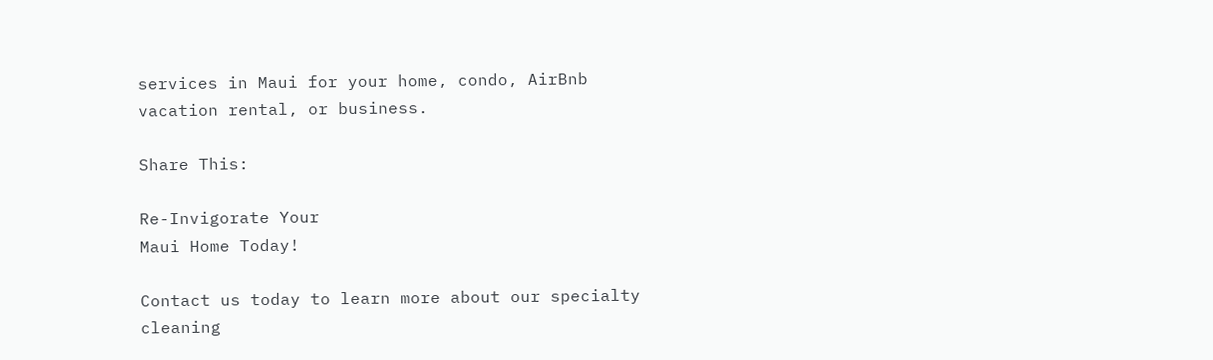services in Maui for your home, condo, AirBnb vacation rental, or business.

Share This:

Re-Invigorate Your
Maui Home Today!

Contact us today to learn more about our specialty cleaning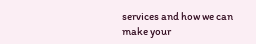services and how we can make your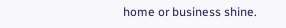home or business shine.